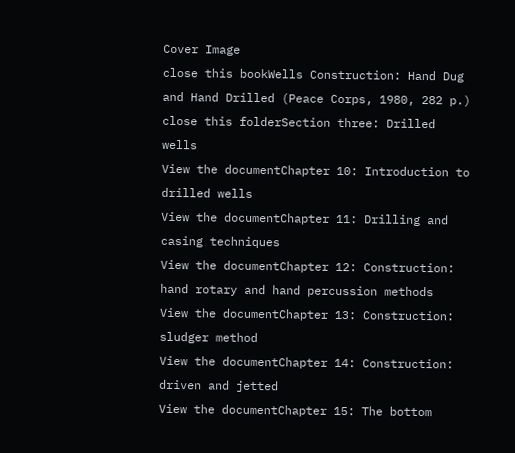Cover Image
close this bookWells Construction: Hand Dug and Hand Drilled (Peace Corps, 1980, 282 p.)
close this folderSection three: Drilled wells
View the documentChapter 10: Introduction to drilled wells
View the documentChapter 11: Drilling and casing techniques
View the documentChapter 12: Construction: hand rotary and hand percussion methods
View the documentChapter 13: Construction: sludger method
View the documentChapter 14: Construction: driven and jetted
View the documentChapter 15: The bottom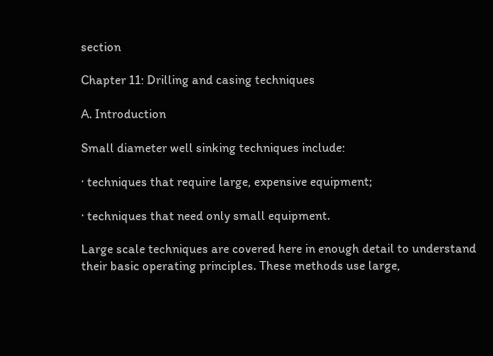section

Chapter 11: Drilling and casing techniques

A. Introduction

Small diameter well sinking techniques include:

· techniques that require large, expensive equipment;

· techniques that need only small equipment.

Large scale techniques are covered here in enough detail to understand their basic operating principles. These methods use large,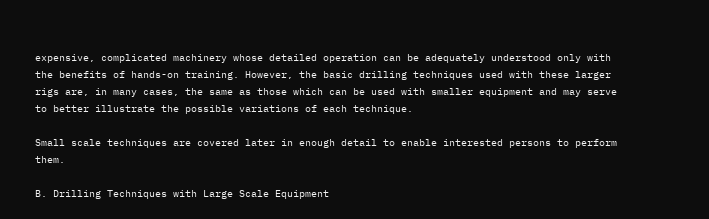expensive, complicated machinery whose detailed operation can be adequately understood only with the benefits of hands-on training. However, the basic drilling techniques used with these larger rigs are, in many cases, the same as those which can be used with smaller equipment and may serve to better illustrate the possible variations of each technique.

Small scale techniques are covered later in enough detail to enable interested persons to perform them.

B. Drilling Techniques with Large Scale Equipment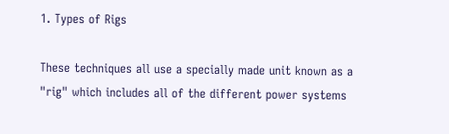1. Types of Rigs

These techniques all use a specially made unit known as a "rig" which includes all of the different power systems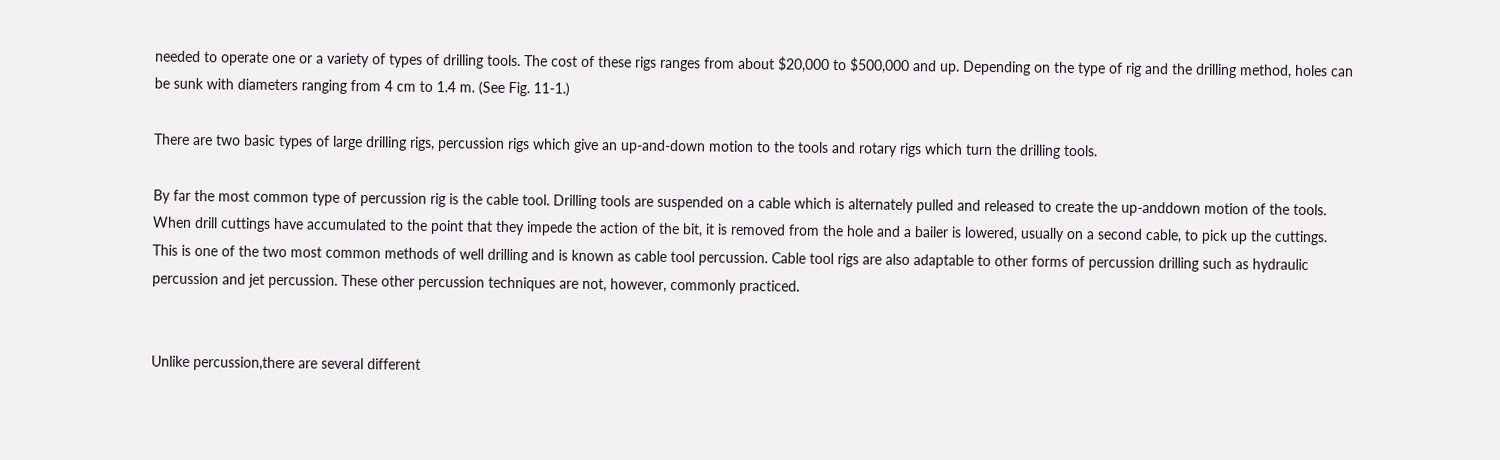needed to operate one or a variety of types of drilling tools. The cost of these rigs ranges from about $20,000 to $500,000 and up. Depending on the type of rig and the drilling method, holes can be sunk with diameters ranging from 4 cm to 1.4 m. (See Fig. 11-1.)

There are two basic types of large drilling rigs, percussion rigs which give an up-and-down motion to the tools and rotary rigs which turn the drilling tools.

By far the most common type of percussion rig is the cable tool. Drilling tools are suspended on a cable which is alternately pulled and released to create the up-anddown motion of the tools. When drill cuttings have accumulated to the point that they impede the action of the bit, it is removed from the hole and a bailer is lowered, usually on a second cable, to pick up the cuttings. This is one of the two most common methods of well drilling and is known as cable tool percussion. Cable tool rigs are also adaptable to other forms of percussion drilling such as hydraulic percussion and jet percussion. These other percussion techniques are not, however, commonly practiced.


Unlike percussion,there are several different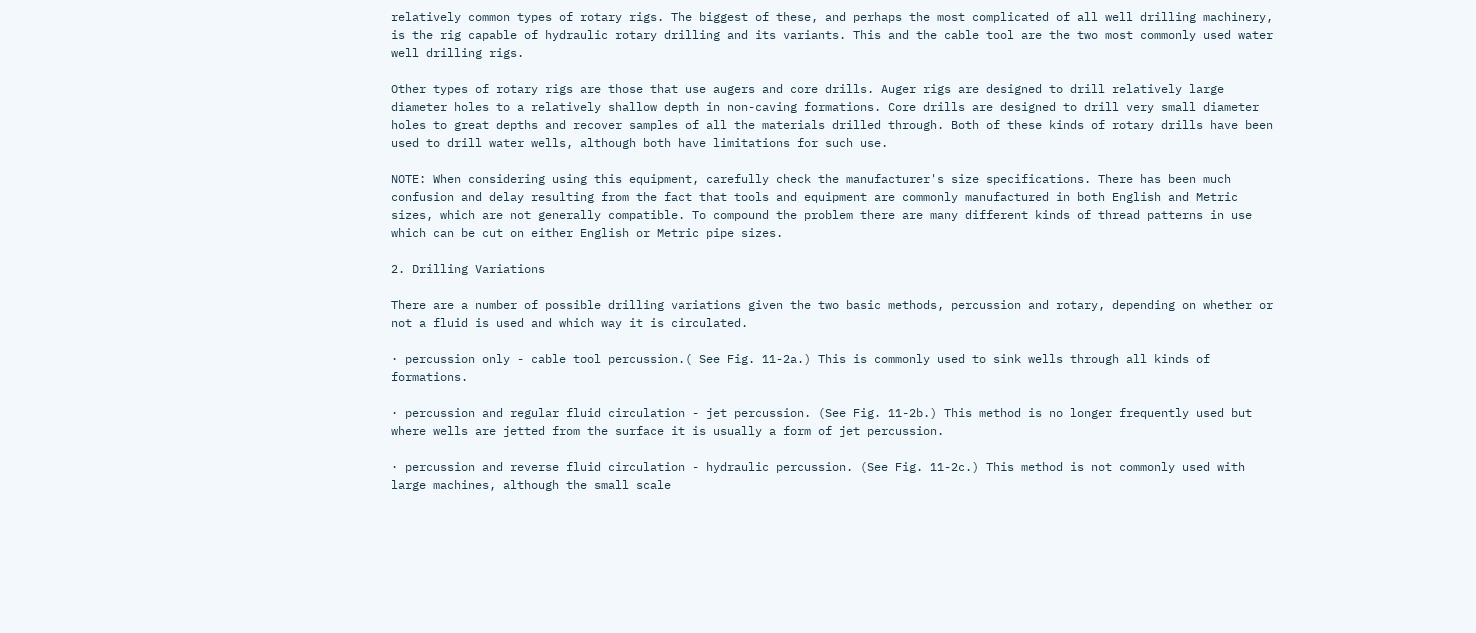relatively common types of rotary rigs. The biggest of these, and perhaps the most complicated of all well drilling machinery, is the rig capable of hydraulic rotary drilling and its variants. This and the cable tool are the two most commonly used water well drilling rigs.

Other types of rotary rigs are those that use augers and core drills. Auger rigs are designed to drill relatively large diameter holes to a relatively shallow depth in non-caving formations. Core drills are designed to drill very small diameter holes to great depths and recover samples of all the materials drilled through. Both of these kinds of rotary drills have been used to drill water wells, although both have limitations for such use.

NOTE: When considering using this equipment, carefully check the manufacturer's size specifications. There has been much confusion and delay resulting from the fact that tools and equipment are commonly manufactured in both English and Metric sizes, which are not generally compatible. To compound the problem there are many different kinds of thread patterns in use which can be cut on either English or Metric pipe sizes.

2. Drilling Variations

There are a number of possible drilling variations given the two basic methods, percussion and rotary, depending on whether or not a fluid is used and which way it is circulated.

· percussion only - cable tool percussion.( See Fig. 11-2a.) This is commonly used to sink wells through all kinds of formations.

· percussion and regular fluid circulation - jet percussion. (See Fig. 11-2b.) This method is no longer frequently used but where wells are jetted from the surface it is usually a form of jet percussion.

· percussion and reverse fluid circulation - hydraulic percussion. (See Fig. 11-2c.) This method is not commonly used with large machines, although the small scale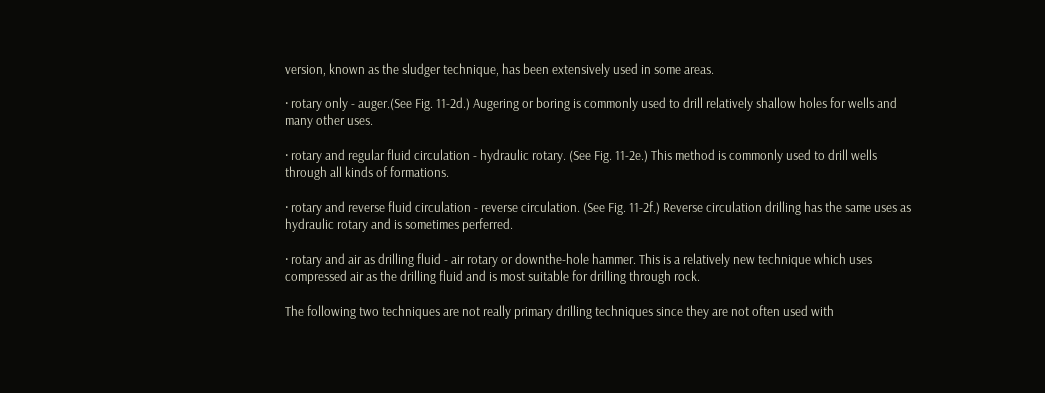version, known as the sludger technique, has been extensively used in some areas.

· rotary only - auger.(See Fig. 11-2d.) Augering or boring is commonly used to drill relatively shallow holes for wells and many other uses.

· rotary and regular fluid circulation - hydraulic rotary. (See Fig. 11-2e.) This method is commonly used to drill wells through all kinds of formations.

· rotary and reverse fluid circulation - reverse circulation. (See Fig. 11-2f.) Reverse circulation drilling has the same uses as hydraulic rotary and is sometimes perferred.

· rotary and air as drilling fluid - air rotary or downthe-hole hammer. This is a relatively new technique which uses compressed air as the drilling fluid and is most suitable for drilling through rock.

The following two techniques are not really primary drilling techniques since they are not often used with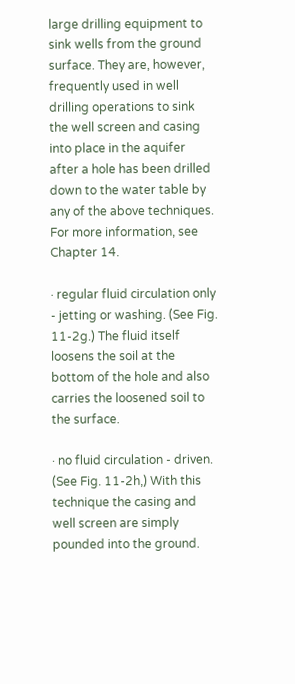large drilling equipment to sink wells from the ground surface. They are, however, frequently used in well drilling operations to sink the well screen and casing into place in the aquifer after a hole has been drilled down to the water table by any of the above techniques. For more information, see Chapter 14.

· regular fluid circulation only - jetting or washing. (See Fig. 11-2g.) The fluid itself loosens the soil at the bottom of the hole and also carries the loosened soil to the surface.

· no fluid circulation - driven. (See Fig. 11-2h,) With this technique the casing and well screen are simply pounded into the ground.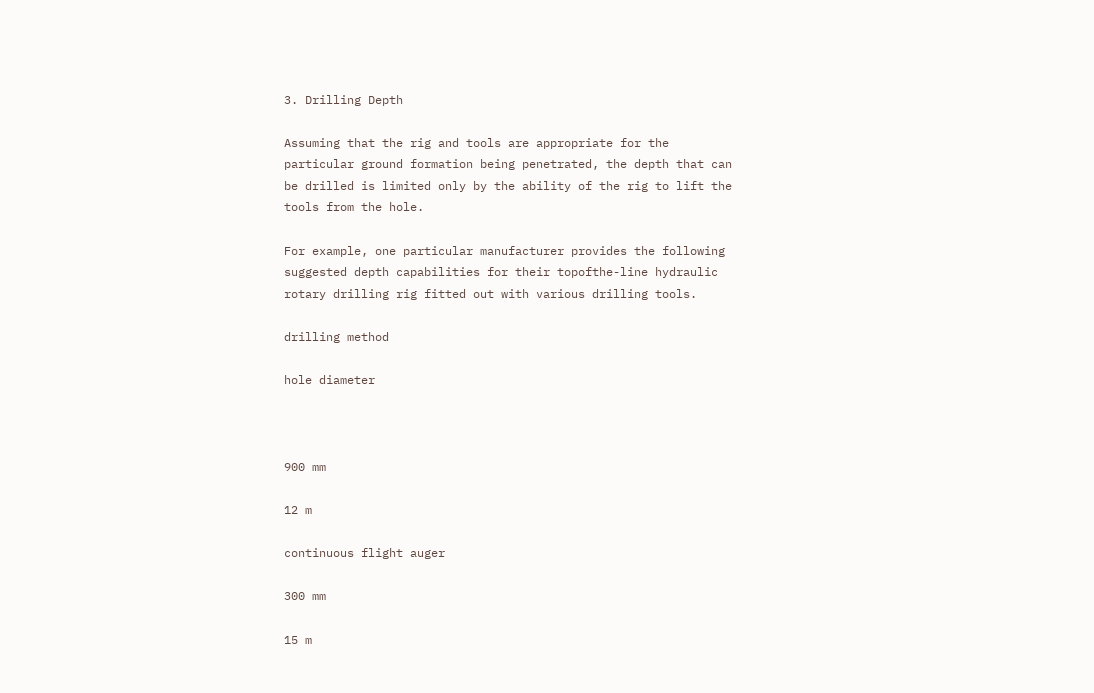3. Drilling Depth

Assuming that the rig and tools are appropriate for the particular ground formation being penetrated, the depth that can be drilled is limited only by the ability of the rig to lift the tools from the hole.

For example, one particular manufacturer provides the following suggested depth capabilities for their topofthe-line hydraulic rotary drilling rig fitted out with various drilling tools.

drilling method

hole diameter



900 mm

12 m

continuous flight auger

300 mm

15 m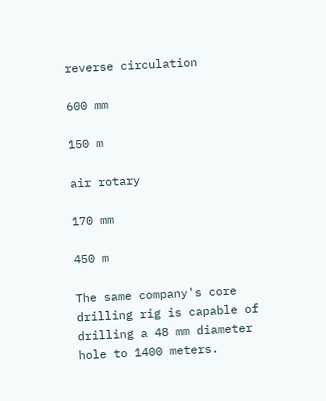reverse circulation

600 mm

150 m

air rotary

170 mm

450 m

The same company's core drilling rig is capable of drilling a 48 mm diameter hole to 1400 meters.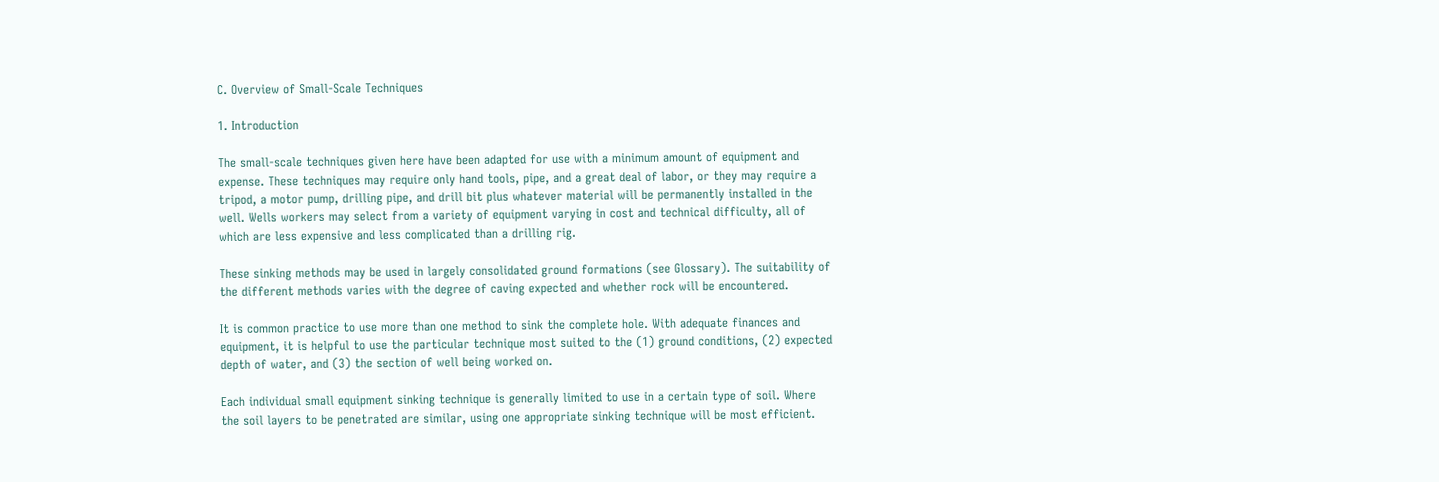C. Overview of Small-Scale Techniques

1. Introduction

The small-scale techniques given here have been adapted for use with a minimum amount of equipment and expense. These techniques may require only hand tools, pipe, and a great deal of labor, or they may require a tripod, a motor pump, drilling pipe, and drill bit plus whatever material will be permanently installed in the well. Wells workers may select from a variety of equipment varying in cost and technical difficulty, all of which are less expensive and less complicated than a drilling rig.

These sinking methods may be used in largely consolidated ground formations (see Glossary). The suitability of the different methods varies with the degree of caving expected and whether rock will be encountered.

It is common practice to use more than one method to sink the complete hole. With adequate finances and equipment, it is helpful to use the particular technique most suited to the (1) ground conditions, (2) expected depth of water, and (3) the section of well being worked on.

Each individual small equipment sinking technique is generally limited to use in a certain type of soil. Where the soil layers to be penetrated are similar, using one appropriate sinking technique will be most efficient.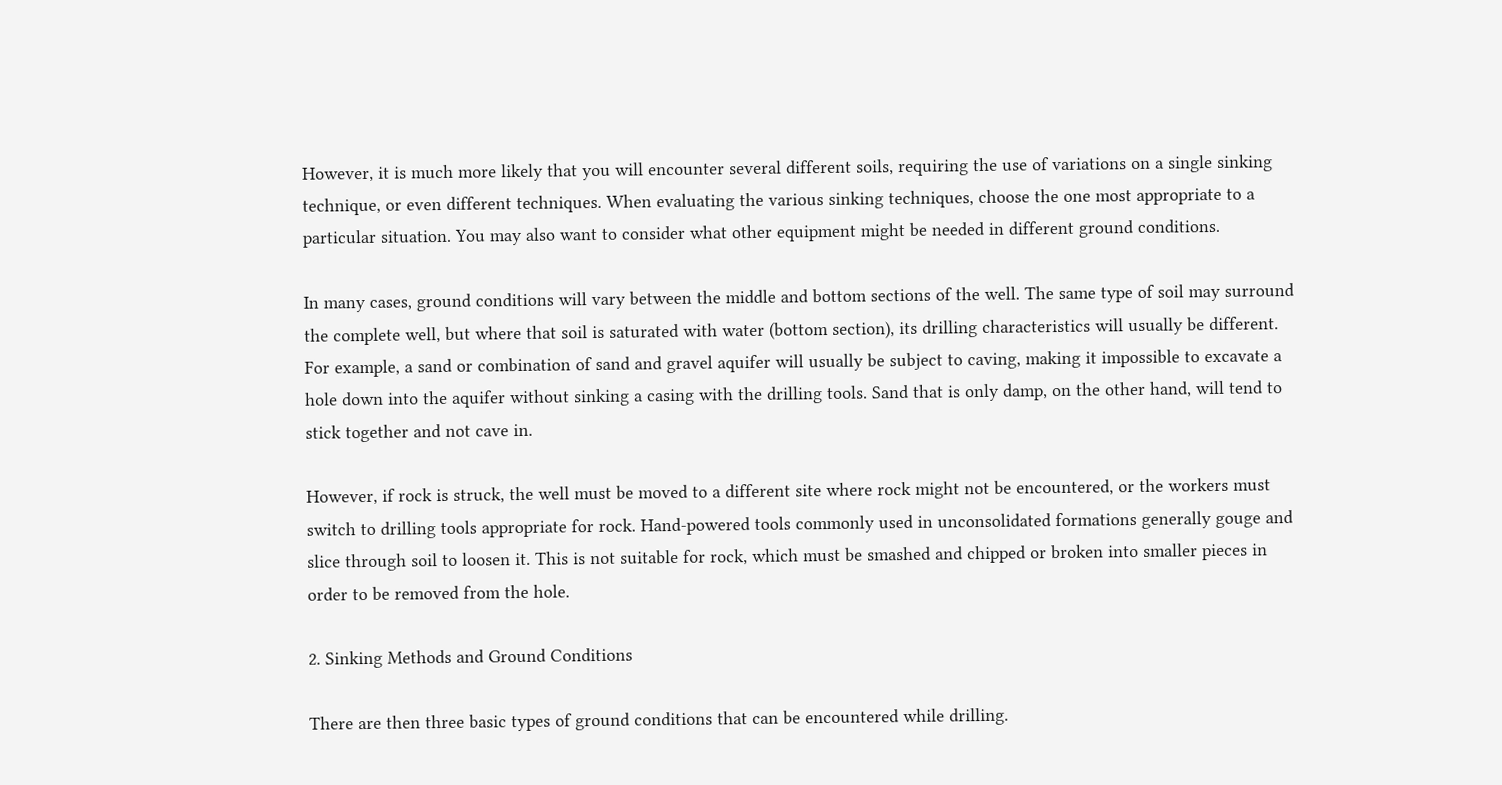However, it is much more likely that you will encounter several different soils, requiring the use of variations on a single sinking technique, or even different techniques. When evaluating the various sinking techniques, choose the one most appropriate to a particular situation. You may also want to consider what other equipment might be needed in different ground conditions.

In many cases, ground conditions will vary between the middle and bottom sections of the well. The same type of soil may surround the complete well, but where that soil is saturated with water (bottom section), its drilling characteristics will usually be different. For example, a sand or combination of sand and gravel aquifer will usually be subject to caving, making it impossible to excavate a hole down into the aquifer without sinking a casing with the drilling tools. Sand that is only damp, on the other hand, will tend to stick together and not cave in.

However, if rock is struck, the well must be moved to a different site where rock might not be encountered, or the workers must switch to drilling tools appropriate for rock. Hand-powered tools commonly used in unconsolidated formations generally gouge and slice through soil to loosen it. This is not suitable for rock, which must be smashed and chipped or broken into smaller pieces in order to be removed from the hole.

2. Sinking Methods and Ground Conditions

There are then three basic types of ground conditions that can be encountered while drilling.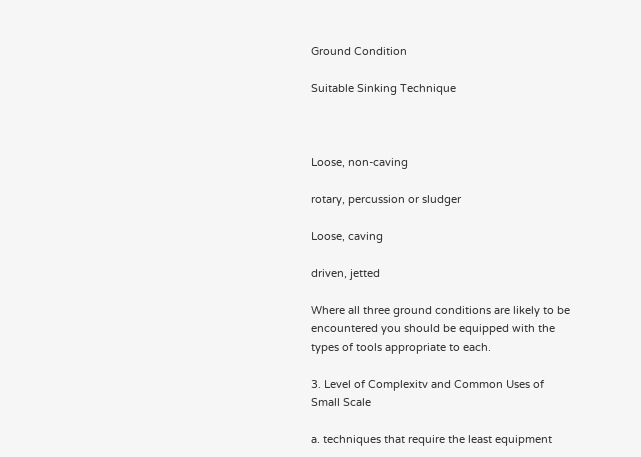Ground Condition

Suitable Sinking Technique



Loose, non-caving

rotary, percussion or sludger

Loose, caving

driven, jetted

Where all three ground conditions are likely to be encountered you should be equipped with the types of tools appropriate to each.

3. Level of Complexitv and Common Uses of Small Scale

a. techniques that require the least equipment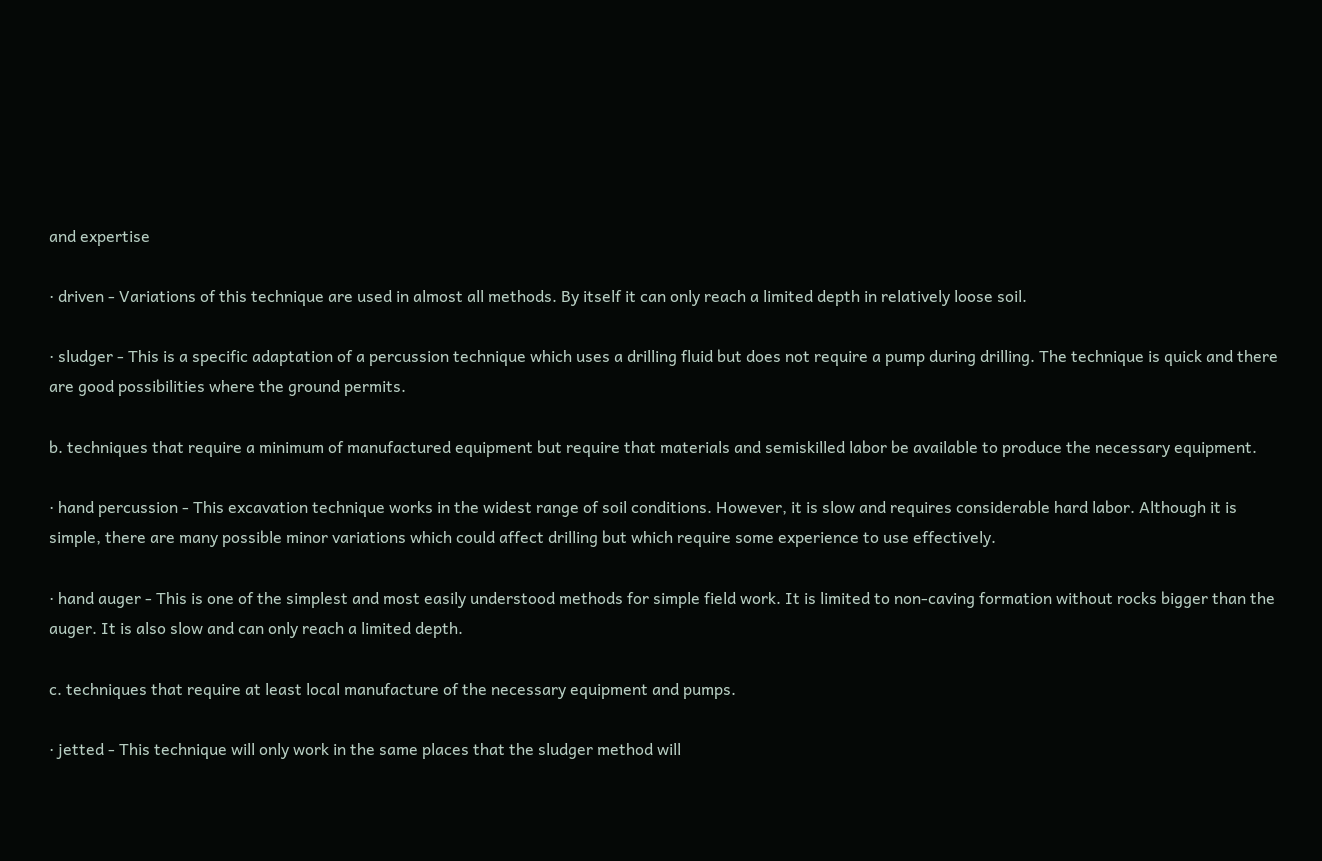and expertise

· driven - Variations of this technique are used in almost all methods. By itself it can only reach a limited depth in relatively loose soil.

· sludger - This is a specific adaptation of a percussion technique which uses a drilling fluid but does not require a pump during drilling. The technique is quick and there are good possibilities where the ground permits.

b. techniques that require a minimum of manufactured equipment but require that materials and semiskilled labor be available to produce the necessary equipment.

· hand percussion - This excavation technique works in the widest range of soil conditions. However, it is slow and requires considerable hard labor. Although it is simple, there are many possible minor variations which could affect drilling but which require some experience to use effectively.

· hand auger - This is one of the simplest and most easily understood methods for simple field work. It is limited to non-caving formation without rocks bigger than the auger. It is also slow and can only reach a limited depth.

c. techniques that require at least local manufacture of the necessary equipment and pumps.

· jetted - This technique will only work in the same places that the sludger method will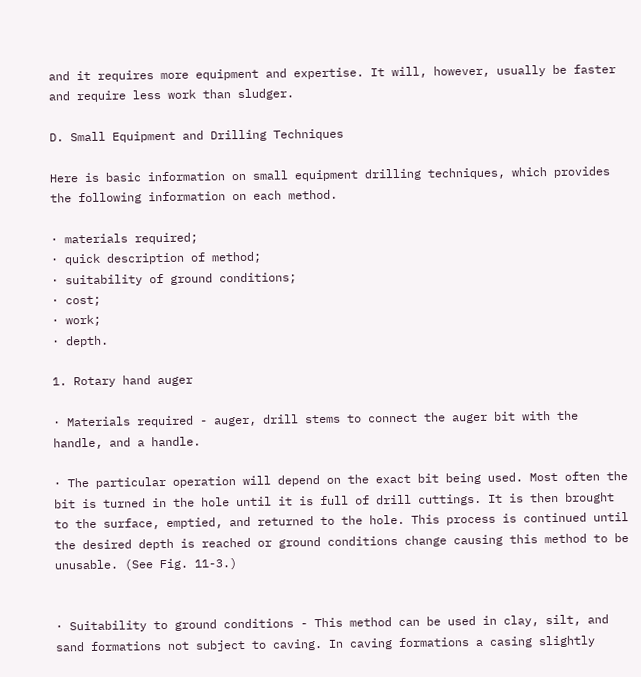and it requires more equipment and expertise. It will, however, usually be faster and require less work than sludger.

D. Small Equipment and Drilling Techniques

Here is basic information on small equipment drilling techniques, which provides the following information on each method.

· materials required;
· quick description of method;
· suitability of ground conditions;
· cost;
· work;
· depth.

1. Rotary hand auger

· Materials required - auger, drill stems to connect the auger bit with the handle, and a handle.

· The particular operation will depend on the exact bit being used. Most often the bit is turned in the hole until it is full of drill cuttings. It is then brought to the surface, emptied, and returned to the hole. This process is continued until the desired depth is reached or ground conditions change causing this method to be unusable. (See Fig. 11-3.)


· Suitability to ground conditions - This method can be used in clay, silt, and sand formations not subject to caving. In caving formations a casing slightly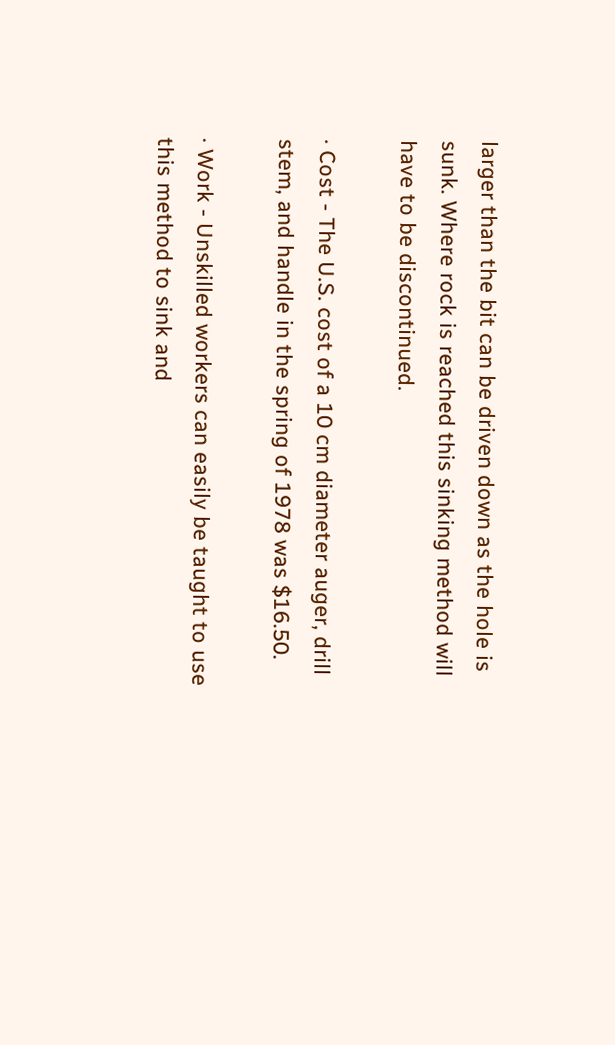larger than the bit can be driven down as the hole is sunk. Where rock is reached this sinking method will have to be discontinued.

· Cost - The U.S. cost of a 10 cm diameter auger, drill stem, and handle in the spring of 1978 was $16.50.

· Work - Unskilled workers can easily be taught to use this method to sink and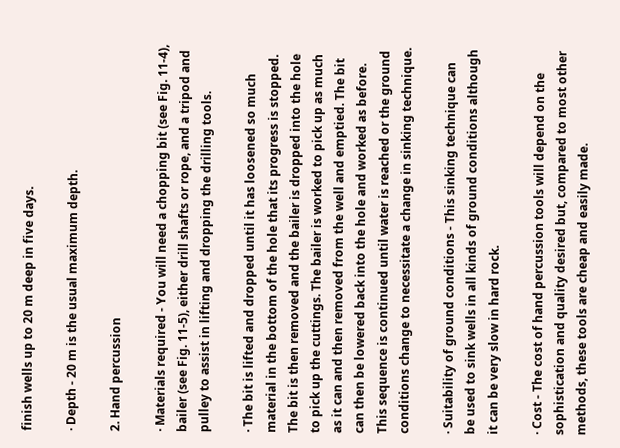finish wells up to 20 m deep in five days.

· Depth - 20 m is the usual maximum depth.

2. Hand percussion

· Materials required - You will need a chopping bit (see Fig. 11-4), bailer (see Fig. 11-5), either drill shafts or rope, and a tripod and pulley to assist in lifting and dropping the drilling tools.

· The bit is lifted and dropped until it has loosened so much material in the bottom of the hole that its progress is stopped. The bit is then removed and the bailer is dropped into the hole to pick up the cuttings. The bailer is worked to pick up as much as it can and then removed from the well and emptied. The bit can then be lowered back into the hole and worked as before. This sequence is continued until water is reached or the ground conditions change to necessitate a change in sinking technique.

· Suitability of ground conditions - This sinking technique can be used to sink wells in all kinds of ground conditions although it can be very slow in hard rock.

· Cost - The cost of hand percussion tools will depend on the sophistication and quality desired but, compared to most other methods, these tools are cheap and easily made.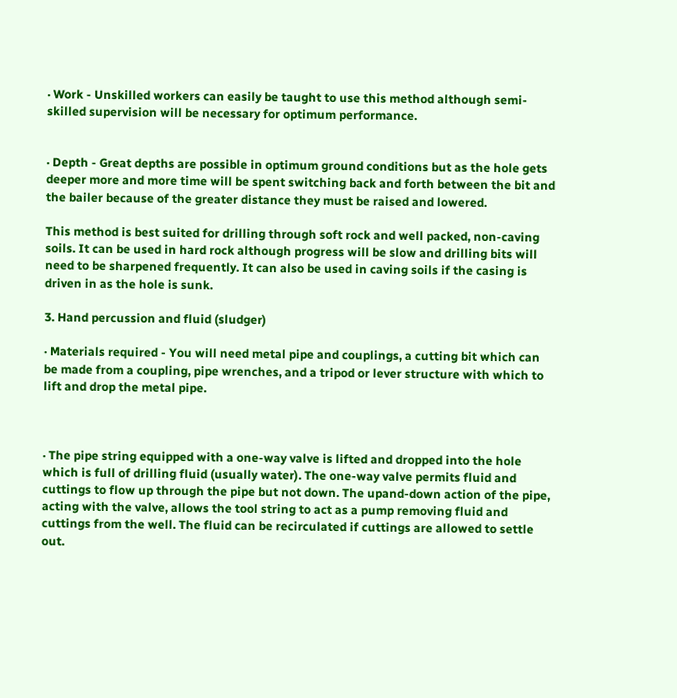· Work - Unskilled workers can easily be taught to use this method although semi-skilled supervision will be necessary for optimum performance.


· Depth - Great depths are possible in optimum ground conditions but as the hole gets deeper more and more time will be spent switching back and forth between the bit and the bailer because of the greater distance they must be raised and lowered.

This method is best suited for drilling through soft rock and well packed, non-caving soils. It can be used in hard rock although progress will be slow and drilling bits will need to be sharpened frequently. It can also be used in caving soils if the casing is driven in as the hole is sunk.

3. Hand percussion and fluid (sludger)

· Materials required - You will need metal pipe and couplings, a cutting bit which can be made from a coupling, pipe wrenches, and a tripod or lever structure with which to lift and drop the metal pipe.



· The pipe string equipped with a one-way valve is lifted and dropped into the hole which is full of drilling fluid (usually water). The one-way valve permits fluid and cuttings to flow up through the pipe but not down. The upand-down action of the pipe, acting with the valve, allows the tool string to act as a pump removing fluid and cuttings from the well. The fluid can be recirculated if cuttings are allowed to settle out.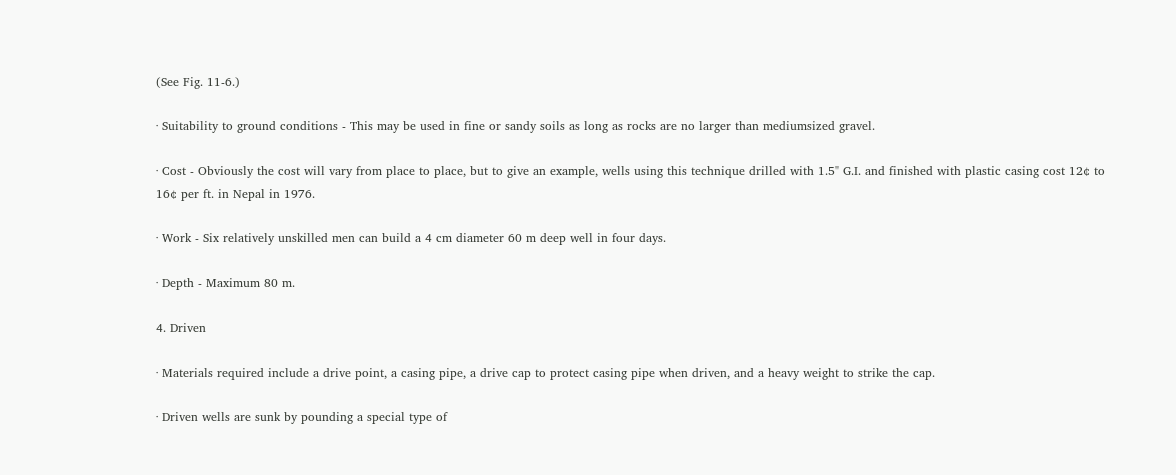(See Fig. 11-6.)

· Suitability to ground conditions - This may be used in fine or sandy soils as long as rocks are no larger than mediumsized gravel.

· Cost - Obviously the cost will vary from place to place, but to give an example, wells using this technique drilled with 1.5" G.I. and finished with plastic casing cost 12¢ to 16¢ per ft. in Nepal in 1976.

· Work - Six relatively unskilled men can build a 4 cm diameter 60 m deep well in four days.

· Depth - Maximum 80 m.

4. Driven

· Materials required include a drive point, a casing pipe, a drive cap to protect casing pipe when driven, and a heavy weight to strike the cap.

· Driven wells are sunk by pounding a special type of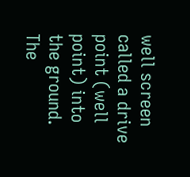well screen called a drive point (well point) into the ground. The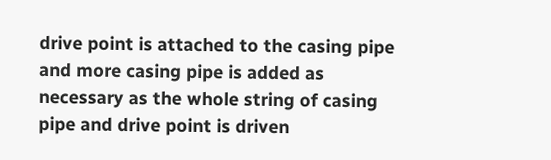drive point is attached to the casing pipe and more casing pipe is added as necessary as the whole string of casing pipe and drive point is driven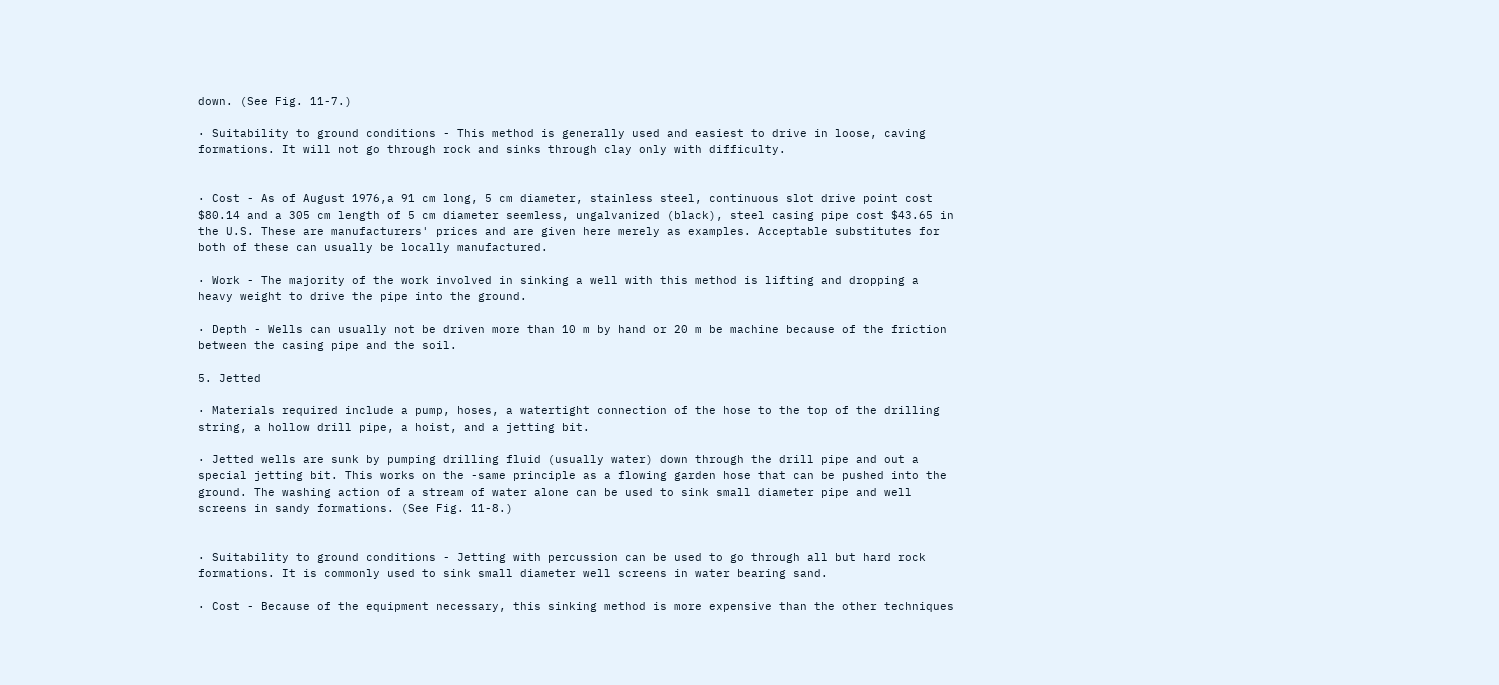down. (See Fig. 11-7.)

· Suitability to ground conditions - This method is generally used and easiest to drive in loose, caving formations. It will not go through rock and sinks through clay only with difficulty.


· Cost - As of August 1976,a 91 cm long, 5 cm diameter, stainless steel, continuous slot drive point cost $80.14 and a 305 cm length of 5 cm diameter seemless, ungalvanized (black), steel casing pipe cost $43.65 in the U.S. These are manufacturers' prices and are given here merely as examples. Acceptable substitutes for both of these can usually be locally manufactured.

· Work - The majority of the work involved in sinking a well with this method is lifting and dropping a heavy weight to drive the pipe into the ground.

· Depth - Wells can usually not be driven more than 10 m by hand or 20 m be machine because of the friction between the casing pipe and the soil.

5. Jetted

· Materials required include a pump, hoses, a watertight connection of the hose to the top of the drilling string, a hollow drill pipe, a hoist, and a jetting bit.

· Jetted wells are sunk by pumping drilling fluid (usually water) down through the drill pipe and out a special jetting bit. This works on the -same principle as a flowing garden hose that can be pushed into the ground. The washing action of a stream of water alone can be used to sink small diameter pipe and well screens in sandy formations. (See Fig. 11-8.)


· Suitability to ground conditions - Jetting with percussion can be used to go through all but hard rock formations. It is commonly used to sink small diameter well screens in water bearing sand.

· Cost - Because of the equipment necessary, this sinking method is more expensive than the other techniques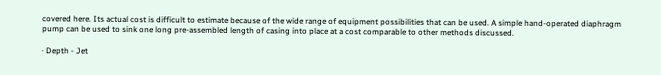covered here. Its actual cost is difficult to estimate because of the wide range of equipment possibilities that can be used. A simple hand-operated diaphragm pump can be used to sink one long pre-assembled length of casing into place at a cost comparable to other methods discussed.

· Depth - Jet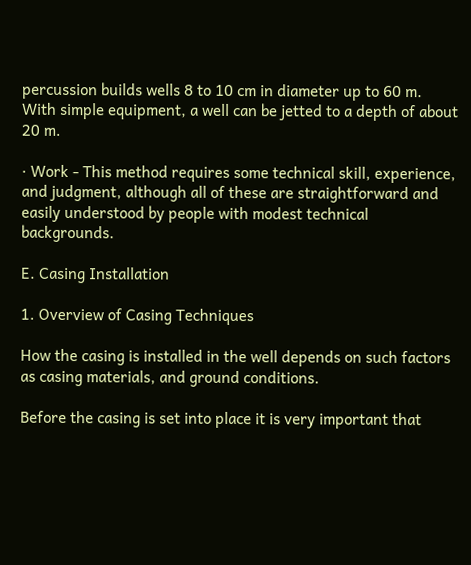percussion builds wells 8 to 10 cm in diameter up to 60 m. With simple equipment, a well can be jetted to a depth of about 20 m.

· Work - This method requires some technical skill, experience, and judgment, although all of these are straightforward and easily understood by people with modest technical backgrounds.

E. Casing Installation

1. Overview of Casing Techniques

How the casing is installed in the well depends on such factors as casing materials, and ground conditions.

Before the casing is set into place it is very important that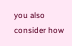you also consider how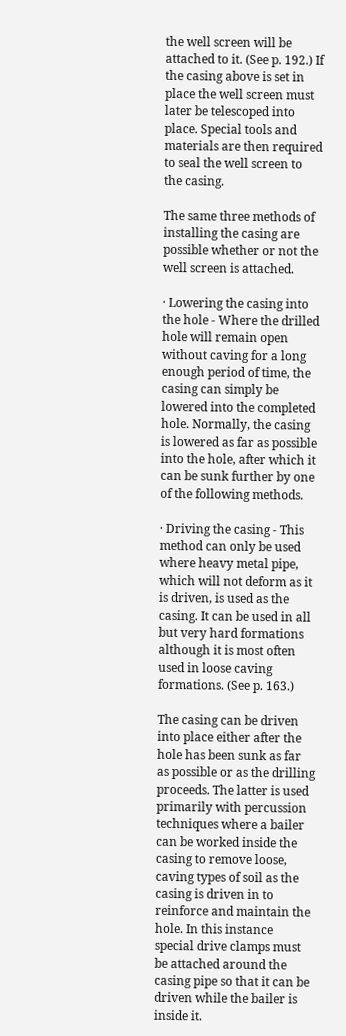the well screen will be attached to it. (See p. 192.) If the casing above is set in place the well screen must later be telescoped into place. Special tools and materials are then required to seal the well screen to the casing.

The same three methods of installing the casing are possible whether or not the well screen is attached.

· Lowering the casing into the hole - Where the drilled hole will remain open without caving for a long enough period of time, the casing can simply be lowered into the completed hole. Normally, the casing is lowered as far as possible into the hole, after which it can be sunk further by one of the following methods.

· Driving the casing - This method can only be used where heavy metal pipe, which will not deform as it is driven, is used as the casing. It can be used in all but very hard formations although it is most often used in loose caving formations. (See p. 163.)

The casing can be driven into place either after the hole has been sunk as far as possible or as the drilling proceeds. The latter is used primarily with percussion techniques where a bailer can be worked inside the casing to remove loose, caving types of soil as the casing is driven in to reinforce and maintain the hole. In this instance special drive clamps must be attached around the casing pipe so that it can be driven while the bailer is inside it.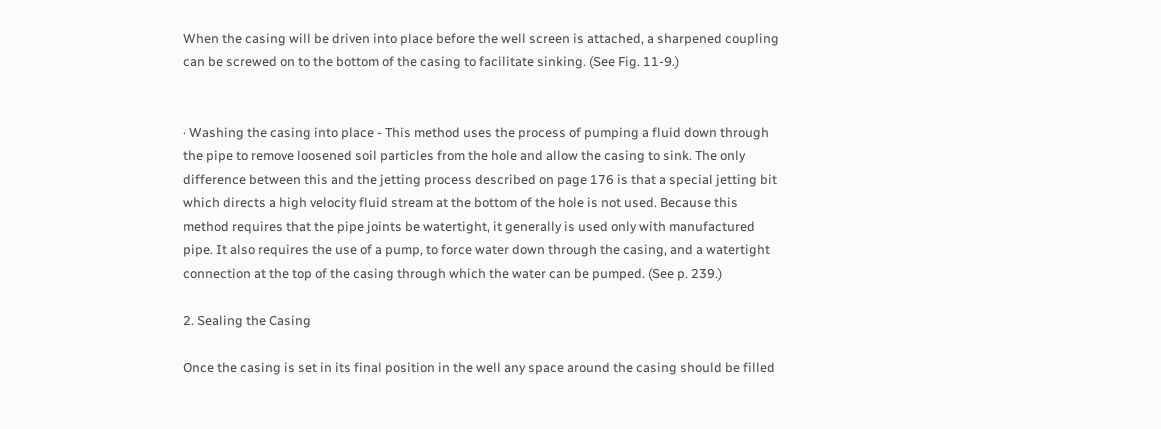When the casing will be driven into place before the well screen is attached, a sharpened coupling can be screwed on to the bottom of the casing to facilitate sinking. (See Fig. 11-9.)


· Washing the casing into place - This method uses the process of pumping a fluid down through the pipe to remove loosened soil particles from the hole and allow the casing to sink. The only difference between this and the jetting process described on page 176 is that a special jetting bit which directs a high velocity fluid stream at the bottom of the hole is not used. Because this method requires that the pipe joints be watertight, it generally is used only with manufactured pipe. It also requires the use of a pump, to force water down through the casing, and a watertight connection at the top of the casing through which the water can be pumped. (See p. 239.)

2. Sealing the Casing

Once the casing is set in its final position in the well any space around the casing should be filled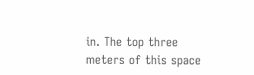in. The top three meters of this space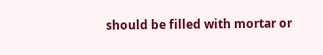should be filled with mortar or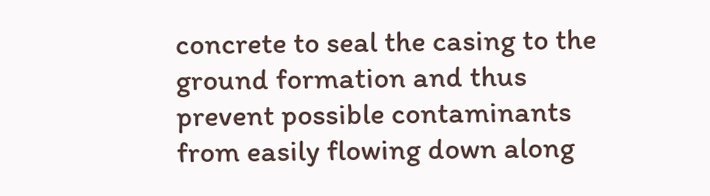concrete to seal the casing to the ground formation and thus prevent possible contaminants from easily flowing down along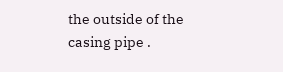the outside of the casing pipe .